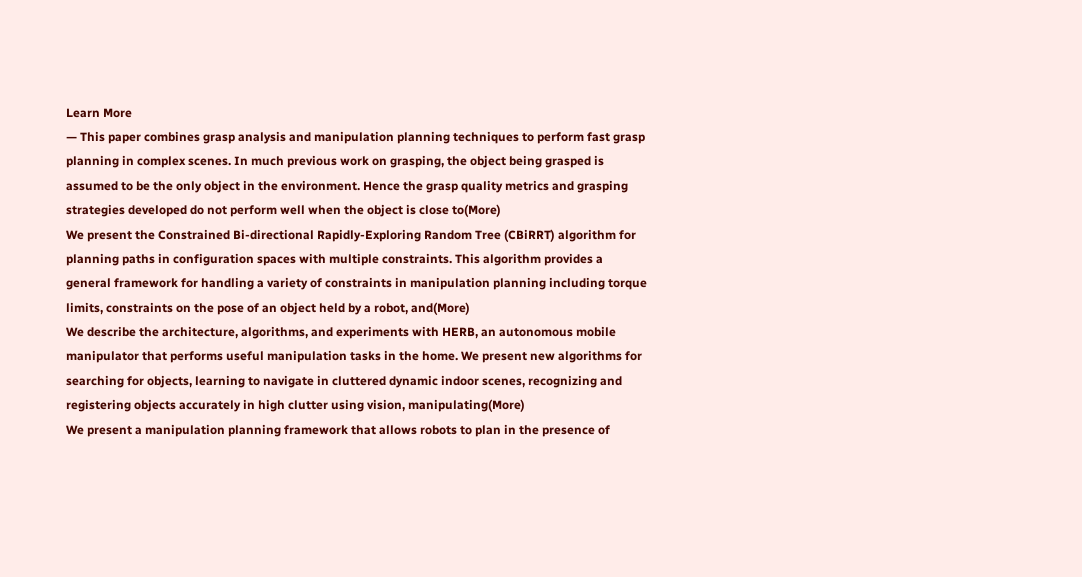Learn More
— This paper combines grasp analysis and manipulation planning techniques to perform fast grasp planning in complex scenes. In much previous work on grasping, the object being grasped is assumed to be the only object in the environment. Hence the grasp quality metrics and grasping strategies developed do not perform well when the object is close to(More)
We present the Constrained Bi-directional Rapidly-Exploring Random Tree (CBiRRT) algorithm for planning paths in configuration spaces with multiple constraints. This algorithm provides a general framework for handling a variety of constraints in manipulation planning including torque limits, constraints on the pose of an object held by a robot, and(More)
We describe the architecture, algorithms, and experiments with HERB, an autonomous mobile manipulator that performs useful manipulation tasks in the home. We present new algorithms for searching for objects, learning to navigate in cluttered dynamic indoor scenes, recognizing and registering objects accurately in high clutter using vision, manipulating(More)
We present a manipulation planning framework that allows robots to plan in the presence of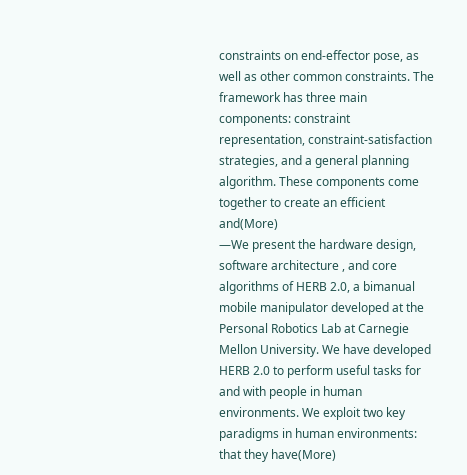constraints on end-effector pose, as well as other common constraints. The framework has three main components: constraint representation, constraint-satisfaction strategies, and a general planning algorithm. These components come together to create an efficient and(More)
—We present the hardware design, software architecture , and core algorithms of HERB 2.0, a bimanual mobile manipulator developed at the Personal Robotics Lab at Carnegie Mellon University. We have developed HERB 2.0 to perform useful tasks for and with people in human environments. We exploit two key paradigms in human environments: that they have(More)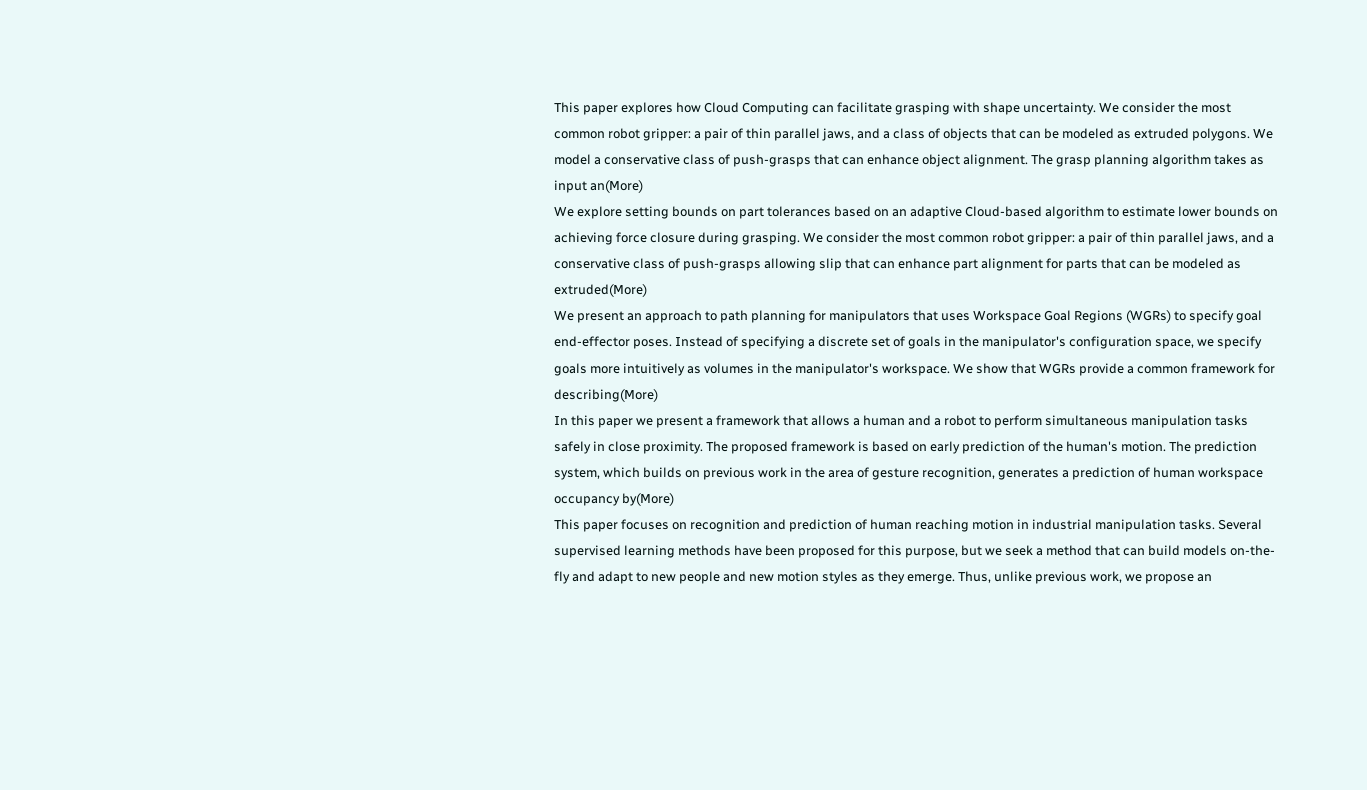This paper explores how Cloud Computing can facilitate grasping with shape uncertainty. We consider the most common robot gripper: a pair of thin parallel jaws, and a class of objects that can be modeled as extruded polygons. We model a conservative class of push-grasps that can enhance object alignment. The grasp planning algorithm takes as input an(More)
We explore setting bounds on part tolerances based on an adaptive Cloud-based algorithm to estimate lower bounds on achieving force closure during grasping. We consider the most common robot gripper: a pair of thin parallel jaws, and a conservative class of push-grasps allowing slip that can enhance part alignment for parts that can be modeled as extruded(More)
We present an approach to path planning for manipulators that uses Workspace Goal Regions (WGRs) to specify goal end-effector poses. Instead of specifying a discrete set of goals in the manipulator's configuration space, we specify goals more intuitively as volumes in the manipulator's workspace. We show that WGRs provide a common framework for describing(More)
In this paper we present a framework that allows a human and a robot to perform simultaneous manipulation tasks safely in close proximity. The proposed framework is based on early prediction of the human's motion. The prediction system, which builds on previous work in the area of gesture recognition, generates a prediction of human workspace occupancy by(More)
This paper focuses on recognition and prediction of human reaching motion in industrial manipulation tasks. Several supervised learning methods have been proposed for this purpose, but we seek a method that can build models on-the-fly and adapt to new people and new motion styles as they emerge. Thus, unlike previous work, we propose an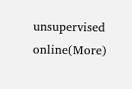unsupervised online(More)